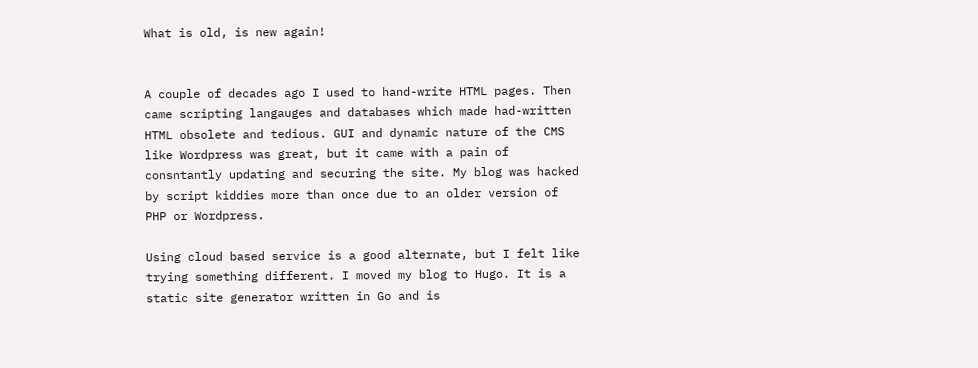What is old, is new again!


A couple of decades ago I used to hand-write HTML pages. Then came scripting langauges and databases which made had-written HTML obsolete and tedious. GUI and dynamic nature of the CMS like Wordpress was great, but it came with a pain of consntantly updating and securing the site. My blog was hacked by script kiddies more than once due to an older version of PHP or Wordpress.

Using cloud based service is a good alternate, but I felt like trying something different. I moved my blog to Hugo. It is a static site generator written in Go and is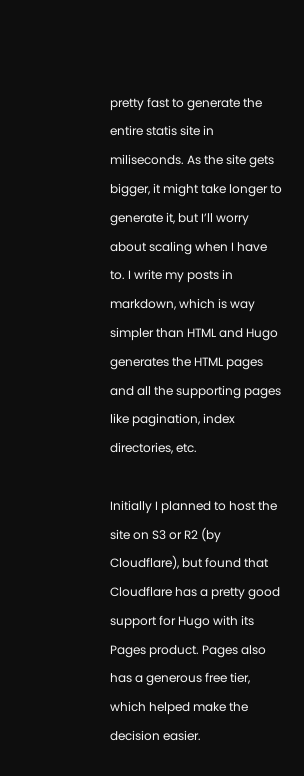pretty fast to generate the entire statis site in miliseconds. As the site gets bigger, it might take longer to generate it, but I’ll worry about scaling when I have to. I write my posts in markdown, which is way simpler than HTML and Hugo generates the HTML pages and all the supporting pages like pagination, index directories, etc.

Initially I planned to host the site on S3 or R2 (by Cloudflare), but found that Cloudflare has a pretty good support for Hugo with its Pages product. Pages also has a generous free tier, which helped make the decision easier.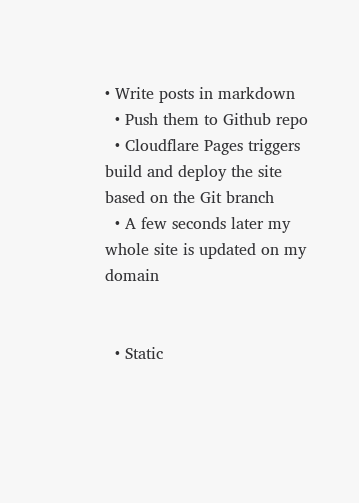• Write posts in markdown
  • Push them to Github repo
  • Cloudflare Pages triggers build and deploy the site based on the Git branch
  • A few seconds later my whole site is updated on my domain


  • Static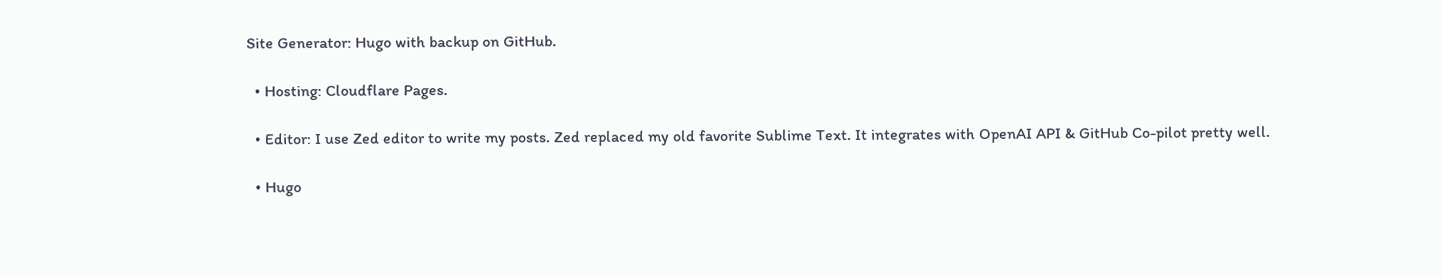Site Generator: Hugo with backup on GitHub.

  • Hosting: Cloudflare Pages.

  • Editor: I use Zed editor to write my posts. Zed replaced my old favorite Sublime Text. It integrates with OpenAI API & GitHub Co-pilot pretty well.

  • Hugo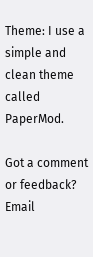Theme: I use a simple and clean theme called PaperMod.

Got a comment or feedback? Email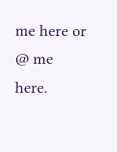me here or @ me here.